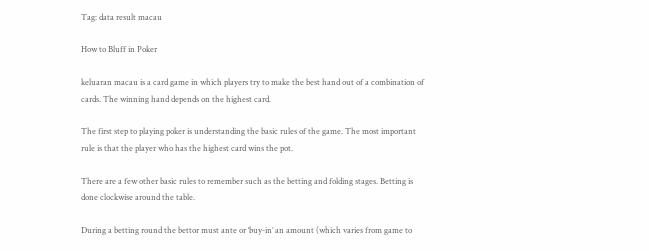Tag: data result macau

How to Bluff in Poker

keluaran macau is a card game in which players try to make the best hand out of a combination of cards. The winning hand depends on the highest card.

The first step to playing poker is understanding the basic rules of the game. The most important rule is that the player who has the highest card wins the pot.

There are a few other basic rules to remember such as the betting and folding stages. Betting is done clockwise around the table.

During a betting round the bettor must ante or ‘buy-in’ an amount (which varies from game to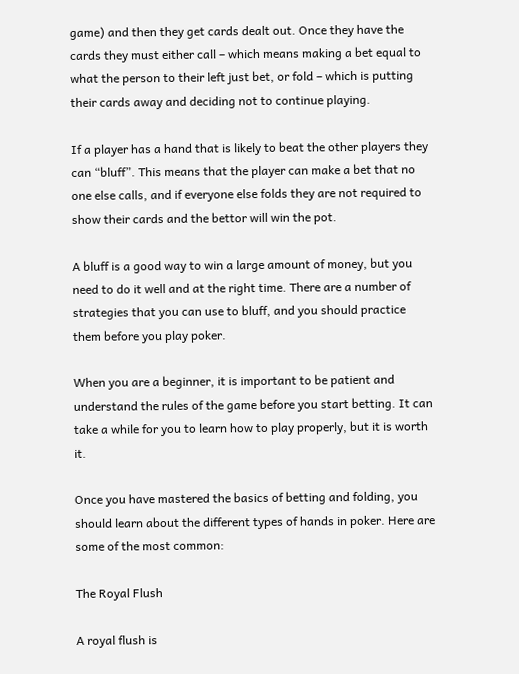game) and then they get cards dealt out. Once they have the cards they must either call – which means making a bet equal to what the person to their left just bet, or fold – which is putting their cards away and deciding not to continue playing.

If a player has a hand that is likely to beat the other players they can “bluff”. This means that the player can make a bet that no one else calls, and if everyone else folds they are not required to show their cards and the bettor will win the pot.

A bluff is a good way to win a large amount of money, but you need to do it well and at the right time. There are a number of strategies that you can use to bluff, and you should practice them before you play poker.

When you are a beginner, it is important to be patient and understand the rules of the game before you start betting. It can take a while for you to learn how to play properly, but it is worth it.

Once you have mastered the basics of betting and folding, you should learn about the different types of hands in poker. Here are some of the most common:

The Royal Flush

A royal flush is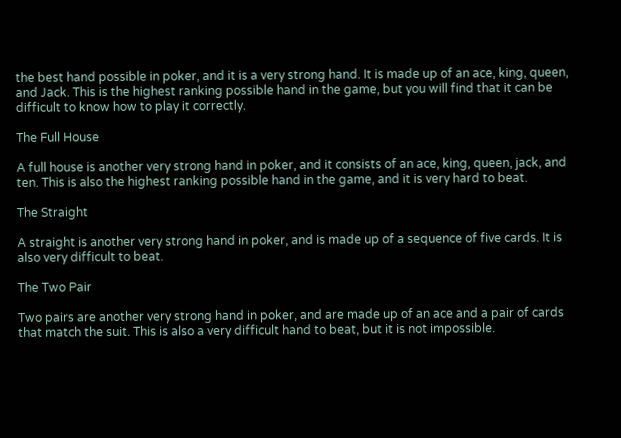the best hand possible in poker, and it is a very strong hand. It is made up of an ace, king, queen, and Jack. This is the highest ranking possible hand in the game, but you will find that it can be difficult to know how to play it correctly.

The Full House

A full house is another very strong hand in poker, and it consists of an ace, king, queen, jack, and ten. This is also the highest ranking possible hand in the game, and it is very hard to beat.

The Straight

A straight is another very strong hand in poker, and is made up of a sequence of five cards. It is also very difficult to beat.

The Two Pair

Two pairs are another very strong hand in poker, and are made up of an ace and a pair of cards that match the suit. This is also a very difficult hand to beat, but it is not impossible.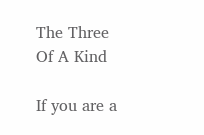The Three Of A Kind

If you are a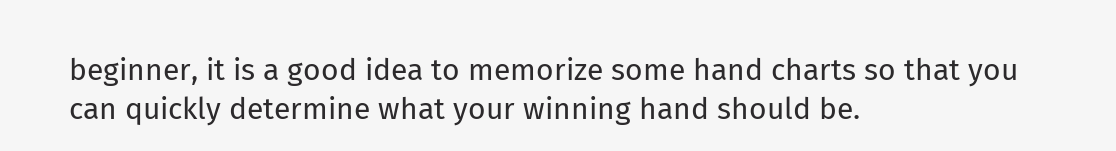beginner, it is a good idea to memorize some hand charts so that you can quickly determine what your winning hand should be.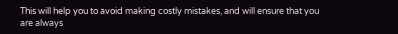This will help you to avoid making costly mistakes, and will ensure that you are always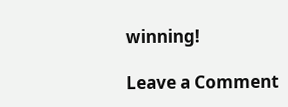winning!

Leave a Comment